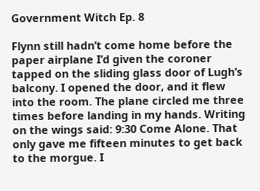Government Witch Ep. 8

Flynn still hadn’t come home before the paper airplane I’d given the coroner tapped on the sliding glass door of Lugh’s balcony. I opened the door, and it flew into the room. The plane circled me three times before landing in my hands. Writing on the wings said: 9:30 Come Alone. That only gave me fifteen minutes to get back to the morgue. I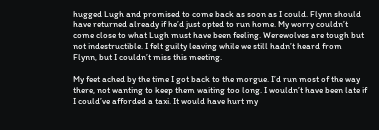hugged Lugh and promised to come back as soon as I could. Flynn should have returned already if he’d just opted to run home. My worry couldn’t come close to what Lugh must have been feeling. Werewolves are tough but not indestructible. I felt guilty leaving while we still hadn’t heard from Flynn, but I couldn’t miss this meeting.

My feet ached by the time I got back to the morgue. I’d run most of the way there, not wanting to keep them waiting too long. I wouldn’t have been late if I could’ve afforded a taxi. It would have hurt my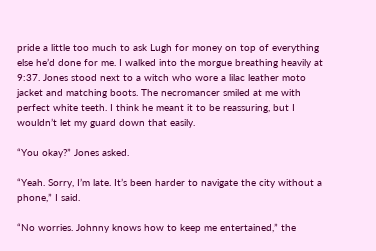pride a little too much to ask Lugh for money on top of everything else he’d done for me. I walked into the morgue breathing heavily at 9:37. Jones stood next to a witch who wore a lilac leather moto jacket and matching boots. The necromancer smiled at me with perfect white teeth. I think he meant it to be reassuring, but I wouldn’t let my guard down that easily.

“You okay?” Jones asked.

“Yeah. Sorry, I’m late. It’s been harder to navigate the city without a phone,” I said.

“No worries. Johnny knows how to keep me entertained,” the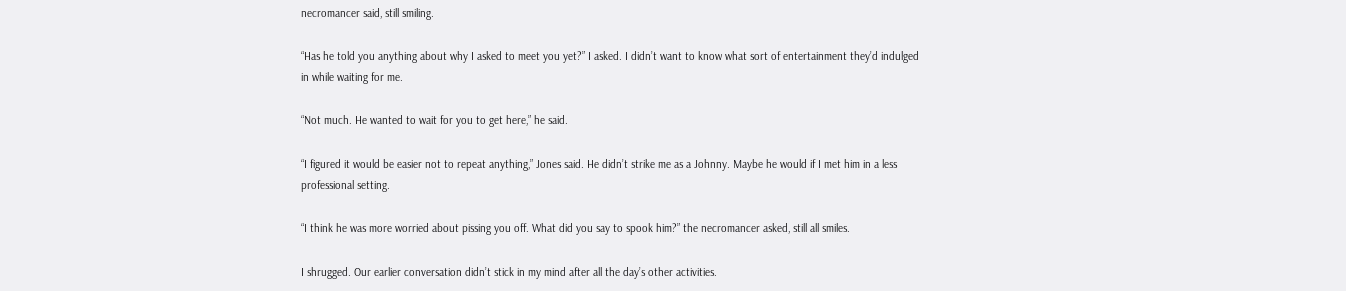necromancer said, still smiling.

“Has he told you anything about why I asked to meet you yet?” I asked. I didn’t want to know what sort of entertainment they’d indulged in while waiting for me.

“Not much. He wanted to wait for you to get here,” he said.

“I figured it would be easier not to repeat anything,” Jones said. He didn’t strike me as a Johnny. Maybe he would if I met him in a less professional setting.

“I think he was more worried about pissing you off. What did you say to spook him?” the necromancer asked, still all smiles.

I shrugged. Our earlier conversation didn’t stick in my mind after all the day’s other activities.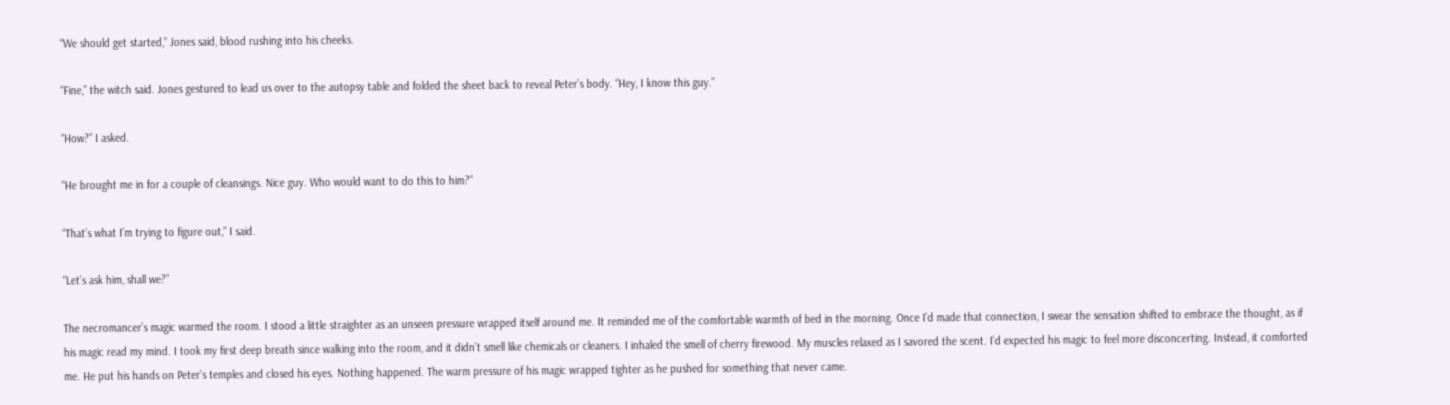“We should get started,” Jones said, blood rushing into his cheeks.

“Fine,” the witch said. Jones gestured to lead us over to the autopsy table and folded the sheet back to reveal Peter’s body. “Hey, I know this guy.”

“How?” I asked.

“He brought me in for a couple of cleansings. Nice guy. Who would want to do this to him?”

“That’s what I’m trying to figure out,” I said.

“Let’s ask him, shall we?”

The necromancer’s magic warmed the room. I stood a little straighter as an unseen pressure wrapped itself around me. It reminded me of the comfortable warmth of bed in the morning. Once I’d made that connection, I swear the sensation shifted to embrace the thought, as if his magic read my mind. I took my first deep breath since walking into the room, and it didn’t smell like chemicals or cleaners. I inhaled the smell of cherry firewood. My muscles relaxed as I savored the scent. I’d expected his magic to feel more disconcerting. Instead, it comforted me. He put his hands on Peter’s temples and closed his eyes. Nothing happened. The warm pressure of his magic wrapped tighter as he pushed for something that never came.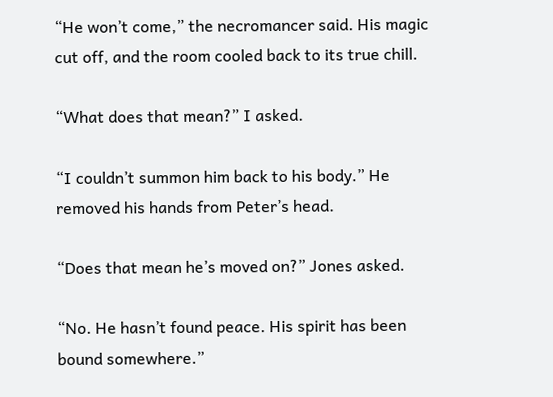“He won’t come,” the necromancer said. His magic cut off, and the room cooled back to its true chill.

“What does that mean?” I asked.

“I couldn’t summon him back to his body.” He removed his hands from Peter’s head.

“Does that mean he’s moved on?” Jones asked.

“No. He hasn’t found peace. His spirit has been bound somewhere.”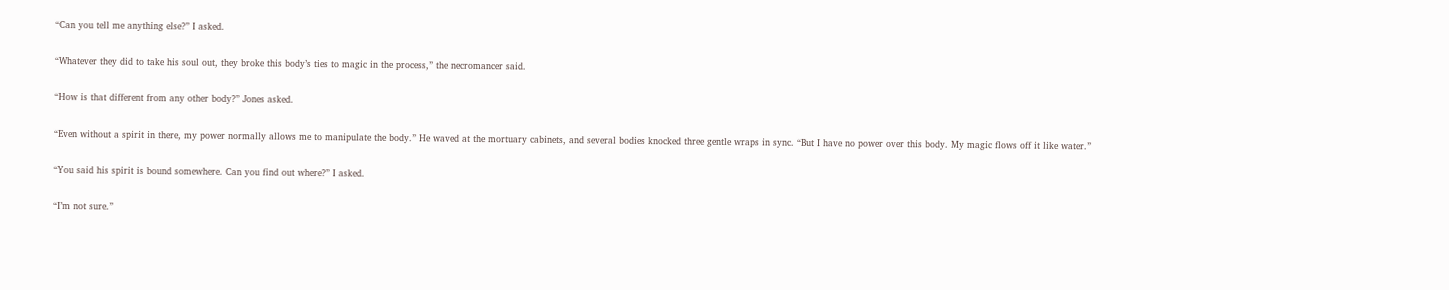“Can you tell me anything else?” I asked.

“Whatever they did to take his soul out, they broke this body’s ties to magic in the process,” the necromancer said.

“How is that different from any other body?” Jones asked.

“Even without a spirit in there, my power normally allows me to manipulate the body.” He waved at the mortuary cabinets, and several bodies knocked three gentle wraps in sync. “But I have no power over this body. My magic flows off it like water.”

“You said his spirit is bound somewhere. Can you find out where?” I asked.

“I’m not sure.”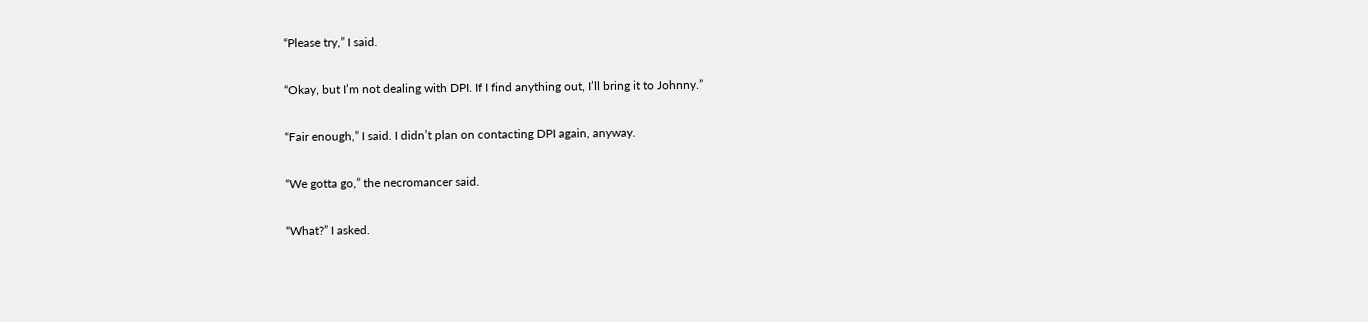“Please try,” I said.

“Okay, but I’m not dealing with DPI. If I find anything out, I’ll bring it to Johnny.”

“Fair enough,” I said. I didn’t plan on contacting DPI again, anyway.

“We gotta go,” the necromancer said.

“What?” I asked.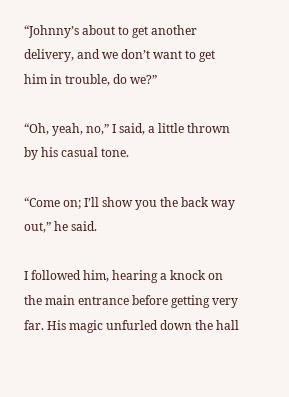“Johnny’s about to get another delivery, and we don’t want to get him in trouble, do we?”

“Oh, yeah, no,” I said, a little thrown by his casual tone.

“Come on; I’ll show you the back way out,” he said.

I followed him, hearing a knock on the main entrance before getting very far. His magic unfurled down the hall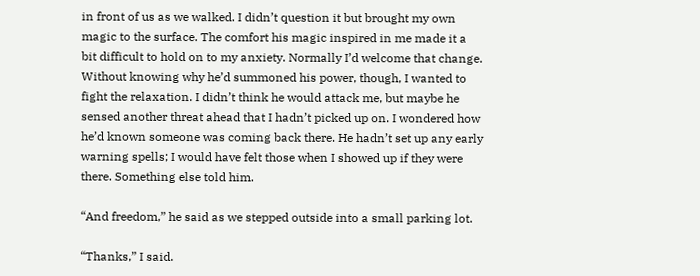in front of us as we walked. I didn’t question it but brought my own magic to the surface. The comfort his magic inspired in me made it a bit difficult to hold on to my anxiety. Normally I’d welcome that change. Without knowing why he’d summoned his power, though, I wanted to fight the relaxation. I didn’t think he would attack me, but maybe he sensed another threat ahead that I hadn’t picked up on. I wondered how he’d known someone was coming back there. He hadn’t set up any early warning spells; I would have felt those when I showed up if they were there. Something else told him.

“And freedom,” he said as we stepped outside into a small parking lot.

“Thanks,” I said.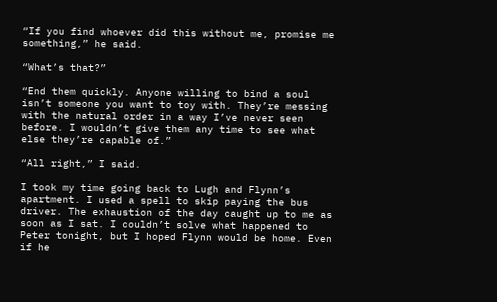“If you find whoever did this without me, promise me something,” he said.

“What’s that?”

“End them quickly. Anyone willing to bind a soul isn’t someone you want to toy with. They’re messing with the natural order in a way I’ve never seen before. I wouldn’t give them any time to see what else they’re capable of.”

“All right,” I said.

I took my time going back to Lugh and Flynn’s apartment. I used a spell to skip paying the bus driver. The exhaustion of the day caught up to me as soon as I sat. I couldn’t solve what happened to Peter tonight, but I hoped Flynn would be home. Even if he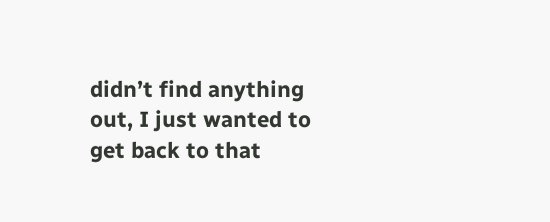didn’t find anything out, I just wanted to get back to that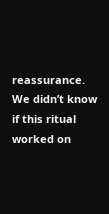reassurance. We didn’t know if this ritual worked on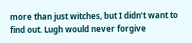more than just witches, but I didn’t want to find out. Lugh would never forgive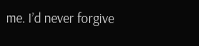me. I’d never forgive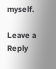myself.

Leave a Reply